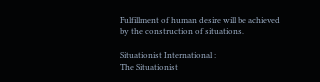Fulfillment of human desire will be achieved by the construction of situations.

Situationist International :
The Situationist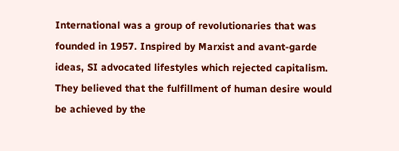International was a group of revolutionaries that was founded in 1957. Inspired by Marxist and avant-garde ideas, SI advocated lifestyles which rejected capitalism. They believed that the fulfillment of human desire would be achieved by the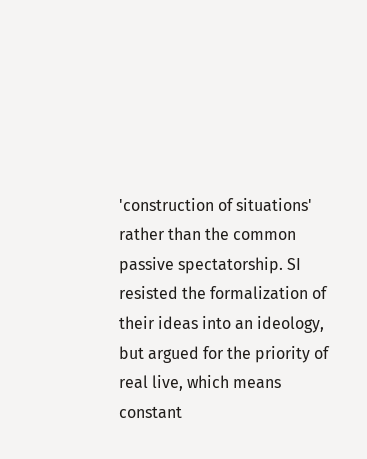'construction of situations' rather than the common passive spectatorship. SI resisted the formalization of their ideas into an ideology, but argued for the priority of real live, which means constant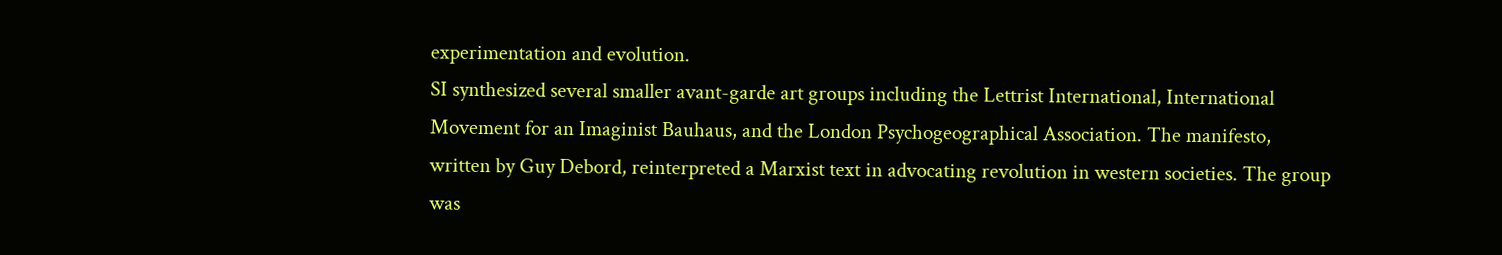experimentation and evolution.
SI synthesized several smaller avant-garde art groups including the Lettrist International, International Movement for an Imaginist Bauhaus, and the London Psychogeographical Association. The manifesto, written by Guy Debord, reinterpreted a Marxist text in advocating revolution in western societies. The group was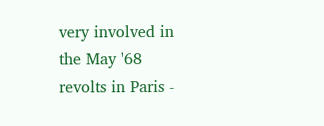very involved in the May '68 revolts in Paris -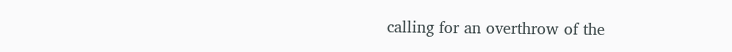calling for an overthrow of the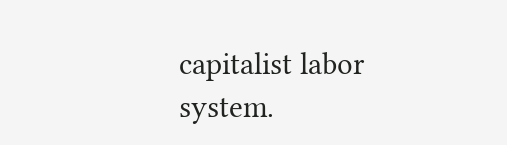capitalist labor system.